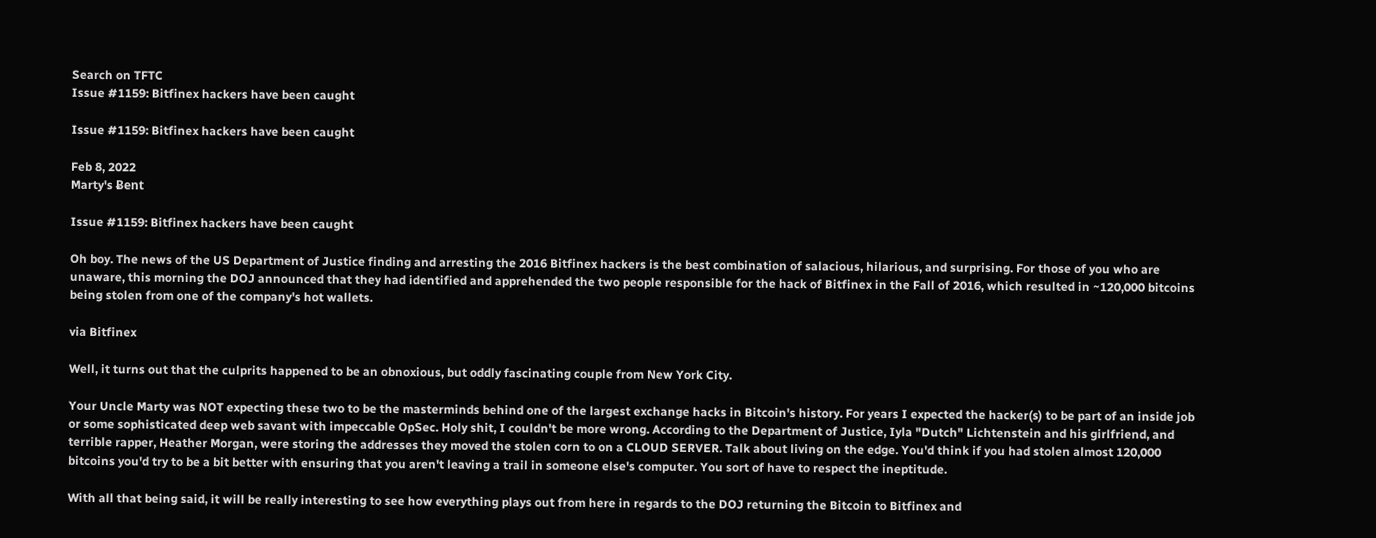Search on TFTC
Issue #1159: Bitfinex hackers have been caught

Issue #1159: Bitfinex hackers have been caught

Feb 8, 2022
Marty's Ƀent

Issue #1159: Bitfinex hackers have been caught

Oh boy. The news of the US Department of Justice finding and arresting the 2016 Bitfinex hackers is the best combination of salacious, hilarious, and surprising. For those of you who are unaware, this morning the DOJ announced that they had identified and apprehended the two people responsible for the hack of Bitfinex in the Fall of 2016, which resulted in ~120,000 bitcoins being stolen from one of the company's hot wallets.

via Bitfinex

Well, it turns out that the culprits happened to be an obnoxious, but oddly fascinating couple from New York City.

Your Uncle Marty was NOT expecting these two to be the masterminds behind one of the largest exchange hacks in Bitcoin's history. For years I expected the hacker(s) to be part of an inside job or some sophisticated deep web savant with impeccable OpSec. Holy shit, I couldn't be more wrong. According to the Department of Justice, Iyla "Dutch" Lichtenstein and his girlfriend, and terrible rapper, Heather Morgan, were storing the addresses they moved the stolen corn to on a CLOUD SERVER. Talk about living on the edge. You'd think if you had stolen almost 120,000 bitcoins you'd try to be a bit better with ensuring that you aren't leaving a trail in someone else's computer. You sort of have to respect the ineptitude.

With all that being said, it will be really interesting to see how everything plays out from here in regards to the DOJ returning the Bitcoin to Bitfinex and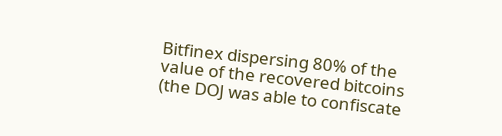Bitfinex dispersing 80% of the value of the recovered bitcoins (the DOJ was able to confiscate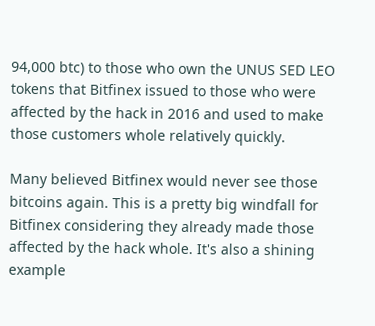94,000 btc) to those who own the UNUS SED LEO tokens that Bitfinex issued to those who were affected by the hack in 2016 and used to make those customers whole relatively quickly.

Many believed Bitfinex would never see those bitcoins again. This is a pretty big windfall for Bitfinex considering they already made those affected by the hack whole. It's also a shining example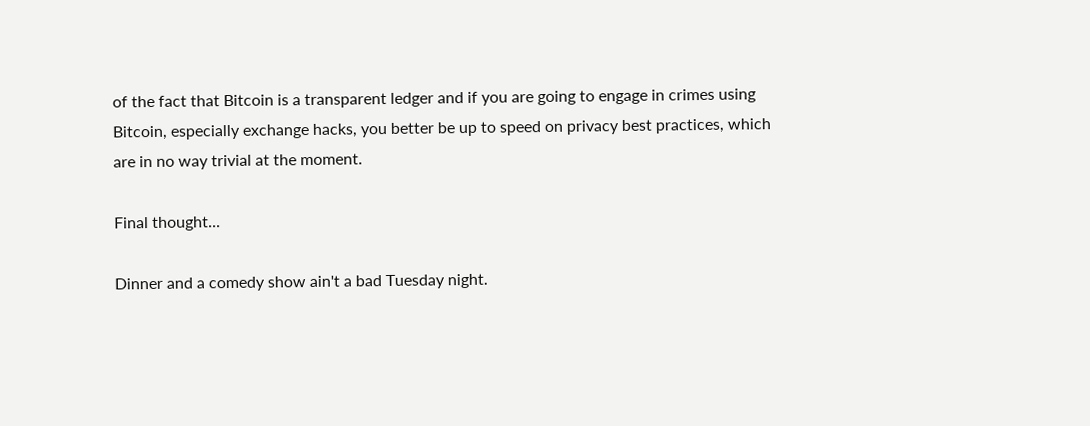of the fact that Bitcoin is a transparent ledger and if you are going to engage in crimes using Bitcoin, especially exchange hacks, you better be up to speed on privacy best practices, which are in no way trivial at the moment.

Final thought...

Dinner and a comedy show ain't a bad Tuesday night.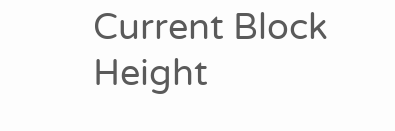Current Block Height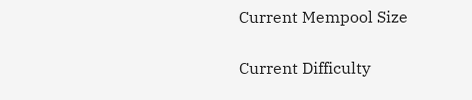Current Mempool Size

Current Difficulty